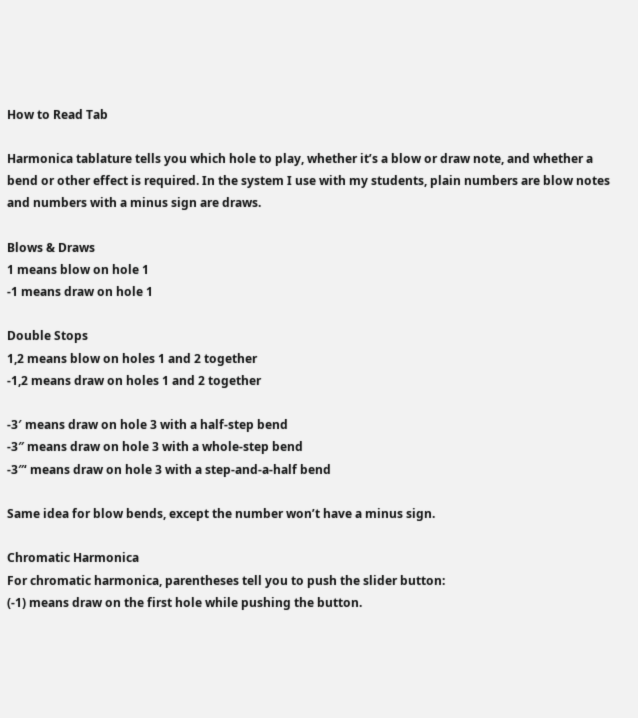How to Read Tab

Harmonica tablature tells you which hole to play, whether it’s a blow or draw note, and whether a bend or other effect is required. In the system I use with my students, plain numbers are blow notes and numbers with a minus sign are draws.

Blows & Draws
1 means blow on hole 1
-1 means draw on hole 1

Double Stops
1,2 means blow on holes 1 and 2 together
-1,2 means draw on holes 1 and 2 together

-3′ means draw on hole 3 with a half-step bend
-3″ means draw on hole 3 with a whole-step bend
-3″‘ means draw on hole 3 with a step-and-a-half bend

Same idea for blow bends, except the number won’t have a minus sign.

Chromatic Harmonica
For chromatic harmonica, parentheses tell you to push the slider button:
(-1) means draw on the first hole while pushing the button.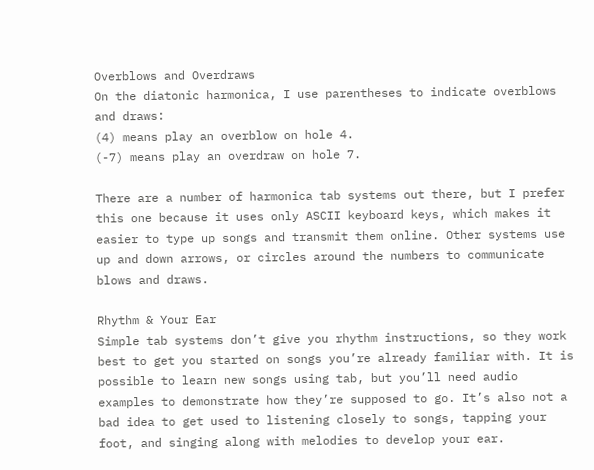Overblows and Overdraws
On the diatonic harmonica, I use parentheses to indicate overblows and draws:
(4) means play an overblow on hole 4.
(-7) means play an overdraw on hole 7.

There are a number of harmonica tab systems out there, but I prefer this one because it uses only ASCII keyboard keys, which makes it easier to type up songs and transmit them online. Other systems use up and down arrows, or circles around the numbers to communicate blows and draws.

Rhythm & Your Ear
Simple tab systems don’t give you rhythm instructions, so they work best to get you started on songs you’re already familiar with. It is possible to learn new songs using tab, but you’ll need audio examples to demonstrate how they’re supposed to go. It’s also not a bad idea to get used to listening closely to songs, tapping your foot, and singing along with melodies to develop your ear.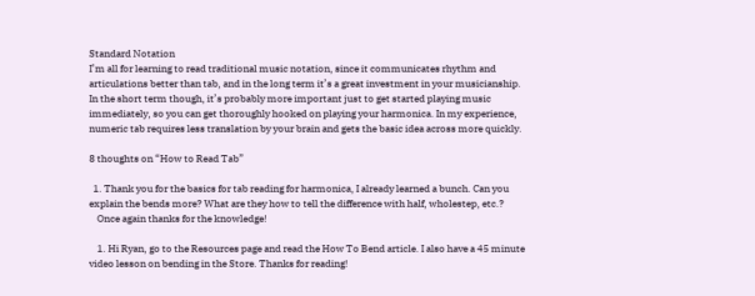Standard Notation
I’m all for learning to read traditional music notation, since it communicates rhythm and articulations better than tab, and in the long term it’s a great investment in your musicianship. In the short term though, it’s probably more important just to get started playing music immediately, so you can get thoroughly hooked on playing your harmonica. In my experience, numeric tab requires less translation by your brain and gets the basic idea across more quickly.

8 thoughts on “How to Read Tab”

  1. Thank you for the basics for tab reading for harmonica, I already learned a bunch. Can you explain the bends more? What are they how to tell the difference with half, wholestep, etc.?
    Once again thanks for the knowledge!

    1. Hi Ryan, go to the Resources page and read the How To Bend article. I also have a 45 minute video lesson on bending in the Store. Thanks for reading!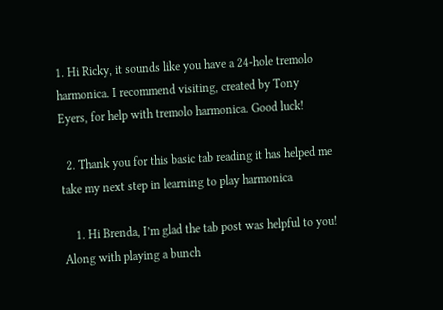1. Hi Ricky, it sounds like you have a 24-hole tremolo harmonica. I recommend visiting, created by Tony Eyers, for help with tremolo harmonica. Good luck!

  2. Thank you for this basic tab reading it has helped me take my next step in learning to play harmonica

    1. Hi Brenda, I’m glad the tab post was helpful to you! Along with playing a bunch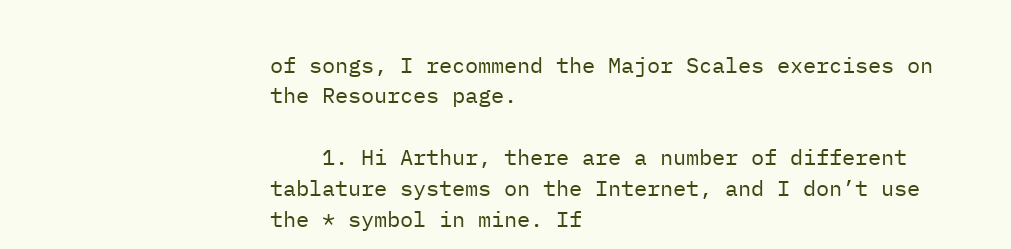of songs, I recommend the Major Scales exercises on the Resources page.

    1. Hi Arthur, there are a number of different tablature systems on the Internet, and I don’t use the * symbol in mine. If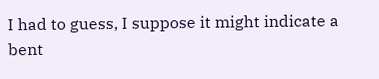I had to guess, I suppose it might indicate a bent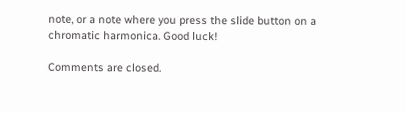note, or a note where you press the slide button on a chromatic harmonica. Good luck!

Comments are closed.